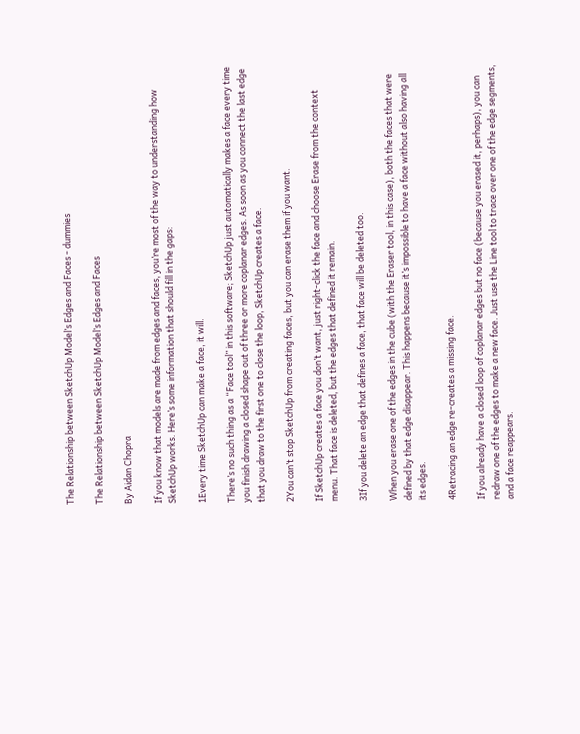The Relationship between SketchUp Model’s Edges and Faces - dummies

The Relationship between SketchUp Model’s Edges and Faces

By Aidan Chopra

If you know that models are made from edges and faces, you’re most of the way to understanding how SketchUp works. Here’s some information that should fill in the gaps:

1Every time SketchUp can make a face, it will.

There’s no such thing as a “Face tool” in this software; SketchUp just automatically makes a face every time you finish drawing a closed shape out of three or more coplanar edges. As soon as you connect the last edge that you draw to the first one to close the loop, SketchUp creates a face.

2You can’t stop SketchUp from creating faces, but you can erase them if you want.

If SketchUp creates a face you don’t want, just right-click the face and choose Erase from the context menu. That face is deleted, but the edges that defined it remain.

3If you delete an edge that defines a face, that face will be deleted too.

When you erase one of the edges in the cube (with the Eraser tool, in this case), both the faces that were defined by that edge disappear. This happens because it’s impossible to have a face without also having all its edges.

4Retracing an edge re-creates a missing face.

If you already have a closed loop of coplanar edges but no face (because you erased it, perhaps), you can redraw one of the edges to make a new face. Just use the Line tool to trace over one of the edge segments, and a face reappears.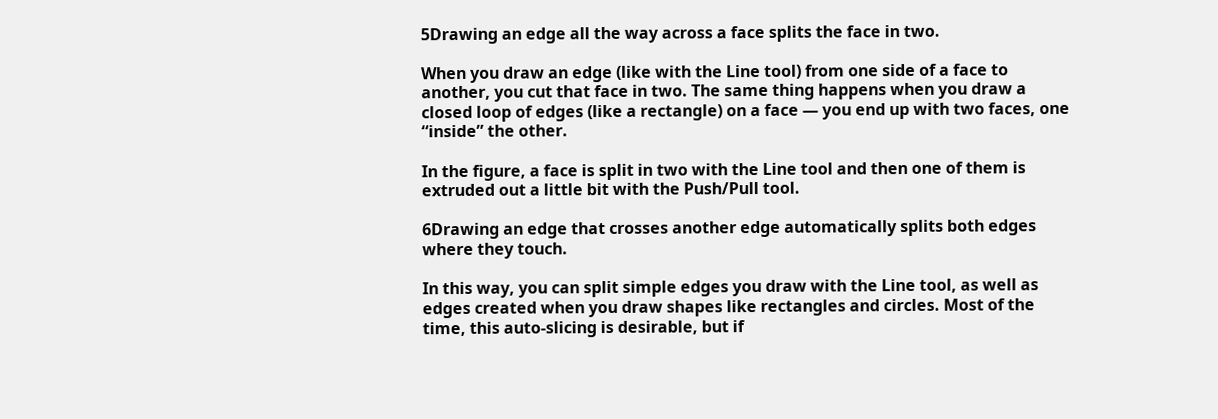5Drawing an edge all the way across a face splits the face in two.

When you draw an edge (like with the Line tool) from one side of a face to another, you cut that face in two. The same thing happens when you draw a closed loop of edges (like a rectangle) on a face — you end up with two faces, one “inside” the other.

In the figure, a face is split in two with the Line tool and then one of them is extruded out a little bit with the Push/Pull tool.

6Drawing an edge that crosses another edge automatically splits both edges where they touch.

In this way, you can split simple edges you draw with the Line tool, as well as edges created when you draw shapes like rectangles and circles. Most of the time, this auto-slicing is desirable, but if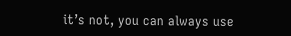it’s not, you can always use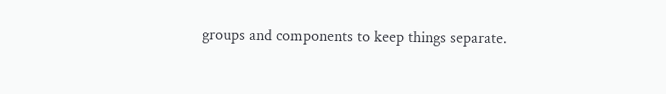groups and components to keep things separate.